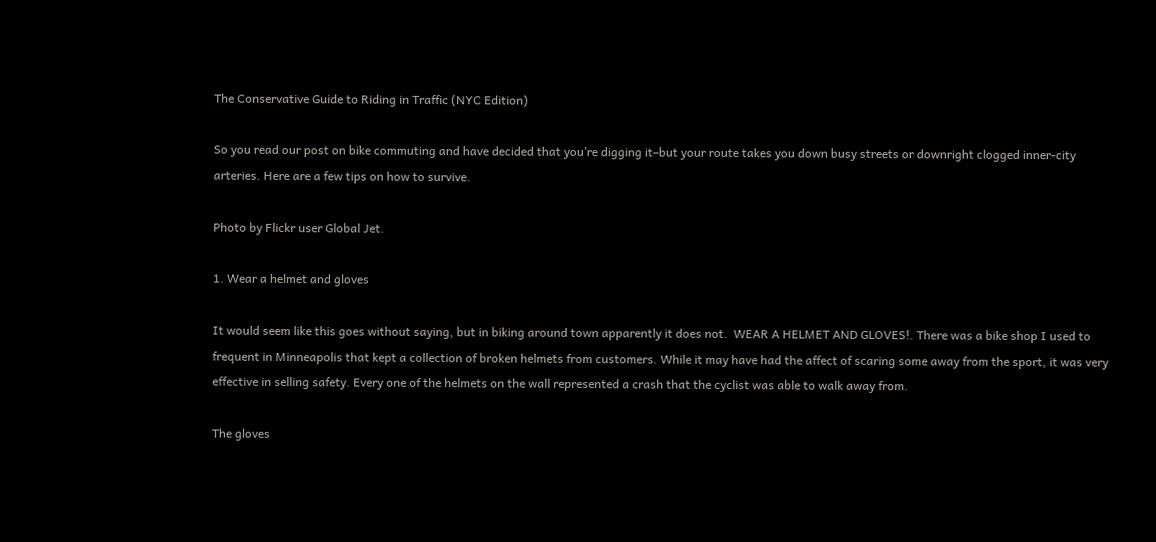The Conservative Guide to Riding in Traffic (NYC Edition)

So you read our post on bike commuting and have decided that you’re digging it–but your route takes you down busy streets or downright clogged inner-city arteries. Here are a few tips on how to survive.

Photo by Flickr user Global Jet.

1. Wear a helmet and gloves

It would seem like this goes without saying, but in biking around town apparently it does not.  WEAR A HELMET AND GLOVES!. There was a bike shop I used to frequent in Minneapolis that kept a collection of broken helmets from customers. While it may have had the affect of scaring some away from the sport, it was very effective in selling safety. Every one of the helmets on the wall represented a crash that the cyclist was able to walk away from.

The gloves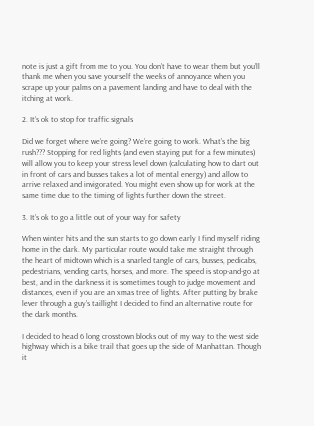note is just a gift from me to you. You don’t have to wear them but you’ll thank me when you save yourself the weeks of annoyance when you scrape up your palms on a pavement landing and have to deal with the itching at work.

2. It’s ok to stop for traffic signals

Did we forget where we’re going? We’re going to work. What’s the big rush??? Stopping for red lights (and even staying put for a few minutes) will allow you to keep your stress level down (calculating how to dart out in front of cars and busses takes a lot of mental energy) and allow to arrive relaxed and invigorated. You might even show up for work at the same time due to the timing of lights further down the street.

3. It’s ok to go a little out of your way for safety

When winter hits and the sun starts to go down early I find myself riding home in the dark. My particular route would take me straight through the heart of midtown which is a snarled tangle of cars, busses, pedicabs, pedestrians, vending carts, horses, and more. The speed is stop-and-go at best, and in the darkness it is sometimes tough to judge movement and distances, even if you are an xmas tree of lights. After putting by brake lever through a guy’s taillight I decided to find an alternative route for the dark months.

I decided to head 6 long crosstown blocks out of my way to the west side highway which is a bike trail that goes up the side of Manhattan. Though it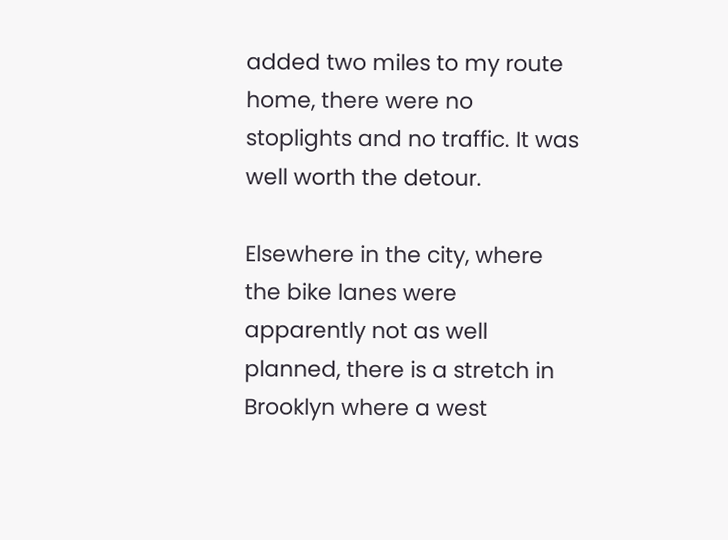added two miles to my route home, there were no stoplights and no traffic. It was well worth the detour.

Elsewhere in the city, where the bike lanes were apparently not as well planned, there is a stretch in Brooklyn where a west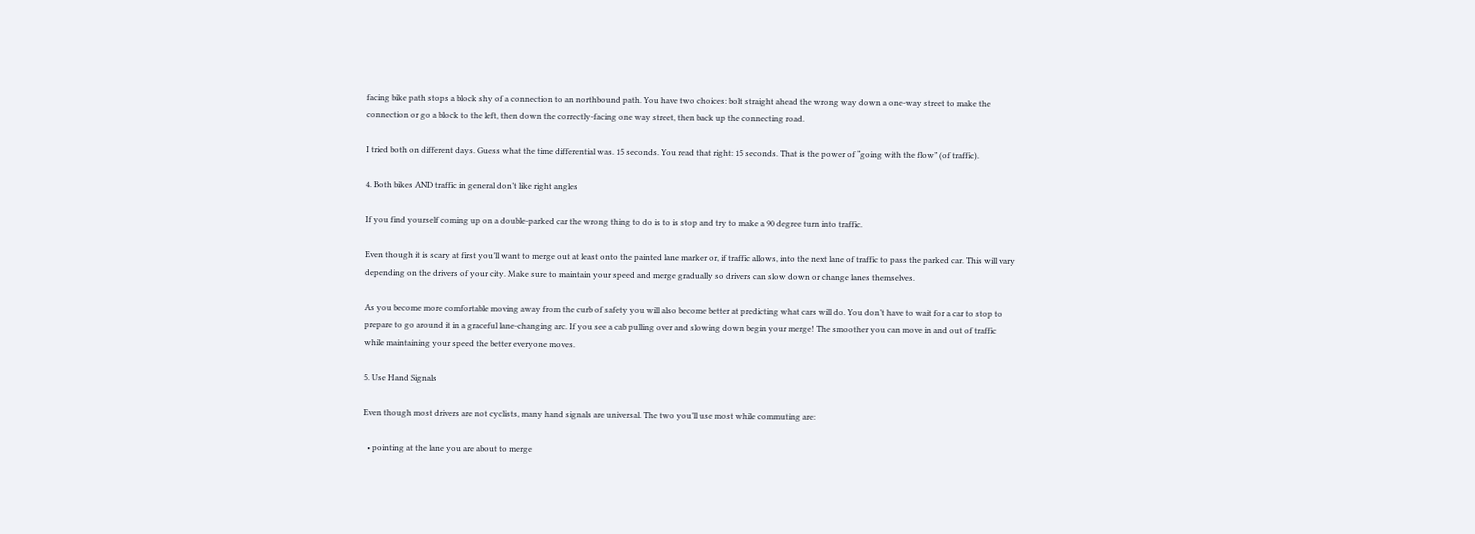facing bike path stops a block shy of a connection to an northbound path. You have two choices: bolt straight ahead the wrong way down a one-way street to make the connection or go a block to the left, then down the correctly-facing one way street, then back up the connecting road.

I tried both on different days. Guess what the time differential was. 15 seconds. You read that right: 15 seconds. That is the power of “going with the flow” (of traffic).

4. Both bikes AND traffic in general don’t like right angles

If you find yourself coming up on a double-parked car the wrong thing to do is to is stop and try to make a 90 degree turn into traffic.

Even though it is scary at first you’ll want to merge out at least onto the painted lane marker or, if traffic allows, into the next lane of traffic to pass the parked car. This will vary depending on the drivers of your city. Make sure to maintain your speed and merge gradually so drivers can slow down or change lanes themselves.

As you become more comfortable moving away from the curb of safety you will also become better at predicting what cars will do. You don’t have to wait for a car to stop to prepare to go around it in a graceful lane-changing arc. If you see a cab pulling over and slowing down begin your merge! The smoother you can move in and out of traffic while maintaining your speed the better everyone moves.

5. Use Hand Signals

Even though most drivers are not cyclists, many hand signals are universal. The two you’ll use most while commuting are:

  • pointing at the lane you are about to merge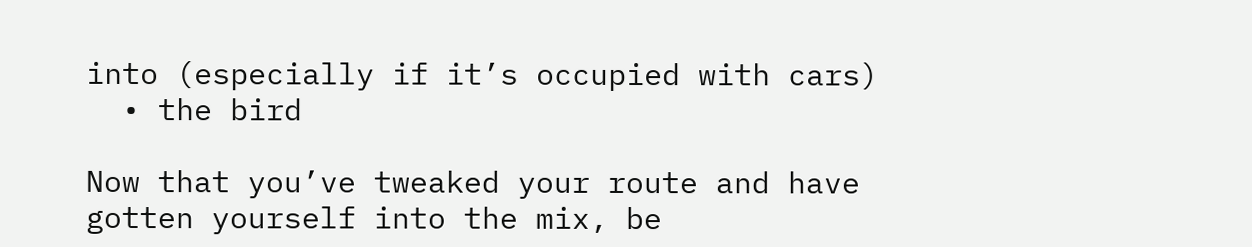into (especially if it’s occupied with cars)
  • the bird

Now that you’ve tweaked your route and have gotten yourself into the mix, be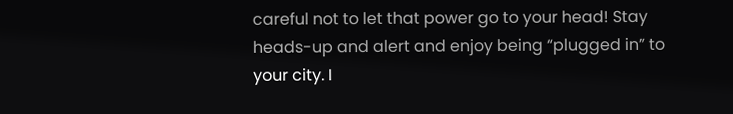careful not to let that power go to your head! Stay heads-up and alert and enjoy being “plugged in” to your city. I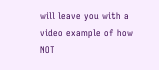will leave you with a video example of how NOT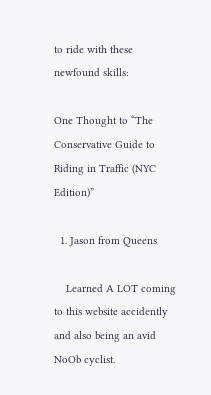to ride with these newfound skills:

One Thought to “The Conservative Guide to Riding in Traffic (NYC Edition)”

  1. Jason from Queens

    Learned A LOT coming to this website accidently and also being an avid NoOb cyclist.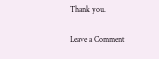Thank you.

Leave a Comment